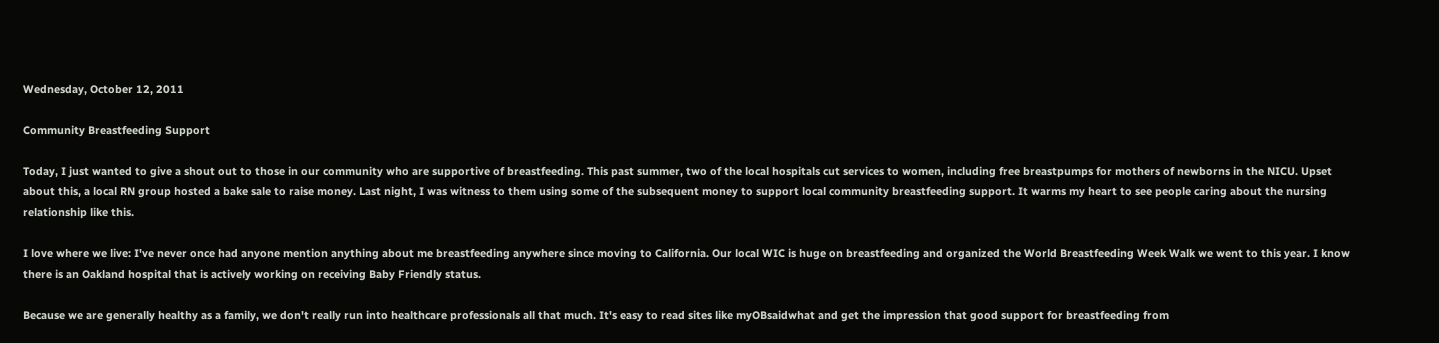Wednesday, October 12, 2011

Community Breastfeeding Support

Today, I just wanted to give a shout out to those in our community who are supportive of breastfeeding. This past summer, two of the local hospitals cut services to women, including free breastpumps for mothers of newborns in the NICU. Upset about this, a local RN group hosted a bake sale to raise money. Last night, I was witness to them using some of the subsequent money to support local community breastfeeding support. It warms my heart to see people caring about the nursing relationship like this.

I love where we live: I've never once had anyone mention anything about me breastfeeding anywhere since moving to California. Our local WIC is huge on breastfeeding and organized the World Breastfeeding Week Walk we went to this year. I know there is an Oakland hospital that is actively working on receiving Baby Friendly status.

Because we are generally healthy as a family, we don't really run into healthcare professionals all that much. It's easy to read sites like myOBsaidwhat and get the impression that good support for breastfeeding from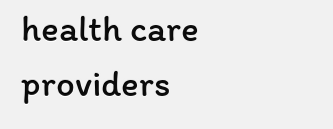health care providers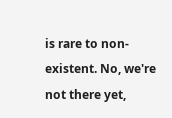is rare to non-existent. No, we're not there yet,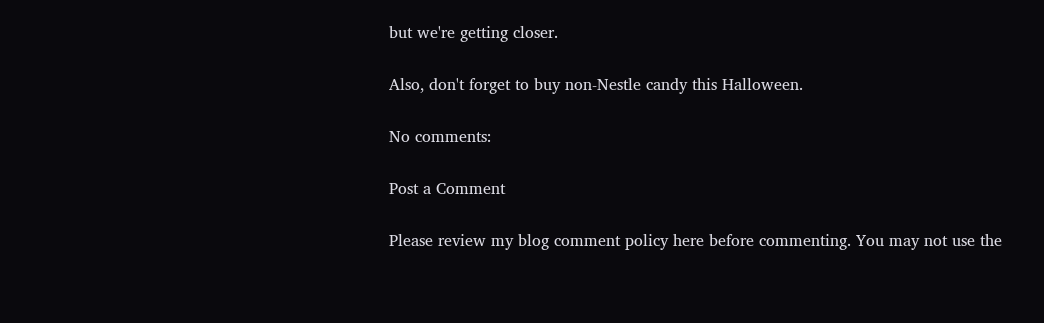but we're getting closer.

Also, don't forget to buy non-Nestle candy this Halloween.

No comments:

Post a Comment

Please review my blog comment policy here before commenting. You may not use the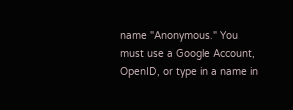name "Anonymous." You must use a Google Account, OpenID, or type in a name in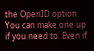the OpenID option. You can make one up if you need to. Even if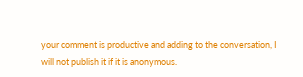your comment is productive and adding to the conversation, I will not publish it if it is anonymous.